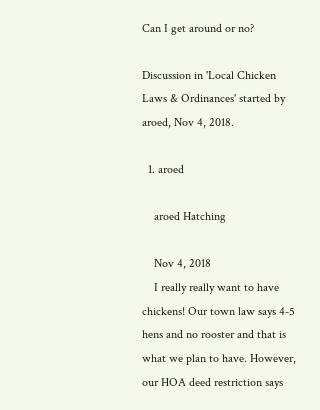Can I get around or no?

Discussion in 'Local Chicken Laws & Ordinances' started by aroed, Nov 4, 2018.

  1. aroed

    aroed Hatching

    Nov 4, 2018
    I really really want to have chickens! Our town law says 4-5 hens and no rooster and that is what we plan to have. However, our HOA deed restriction says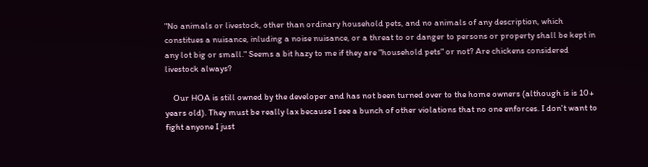"No animals or livestock, other than ordinary household pets, and no animals of any description, which constitues a nuisance, inluding a noise nuisance, or a threat to or danger to persons or property shall be kept in any lot big or small." Seems a bit hazy to me if they are "household pets" or not? Are chickens considered livestock always?

    Our HOA is still owned by the developer and has not been turned over to the home owners (although is is 10+ years old). They must be really lax because I see a bunch of other violations that no one enforces. I don't want to fight anyone I just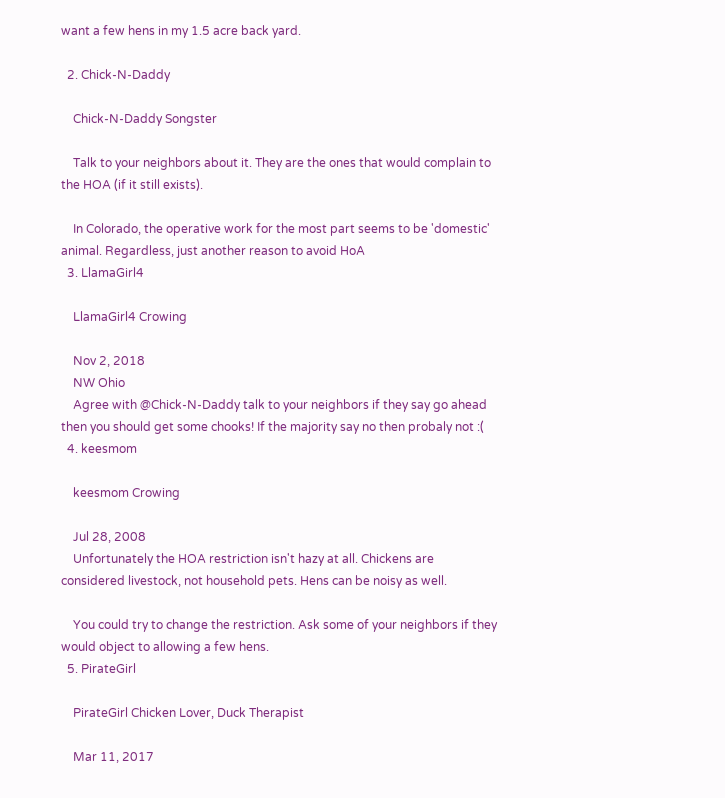want a few hens in my 1.5 acre back yard.

  2. Chick-N-Daddy

    Chick-N-Daddy Songster

    Talk to your neighbors about it. They are the ones that would complain to the HOA (if it still exists).

    In Colorado, the operative work for the most part seems to be 'domestic' animal. Regardless, just another reason to avoid HoA
  3. LlamaGirl4

    LlamaGirl4 Crowing

    Nov 2, 2018
    NW Ohio
    Agree with @Chick-N-Daddy talk to your neighbors if they say go ahead then you should get some chooks! If the majority say no then probaly not :(
  4. keesmom

    keesmom Crowing

    Jul 28, 2008
    Unfortunately the HOA restriction isn't hazy at all. Chickens are considered livestock, not household pets. Hens can be noisy as well.

    You could try to change the restriction. Ask some of your neighbors if they would object to allowing a few hens.
  5. PirateGirl

    PirateGirl Chicken Lover, Duck Therapist

    Mar 11, 2017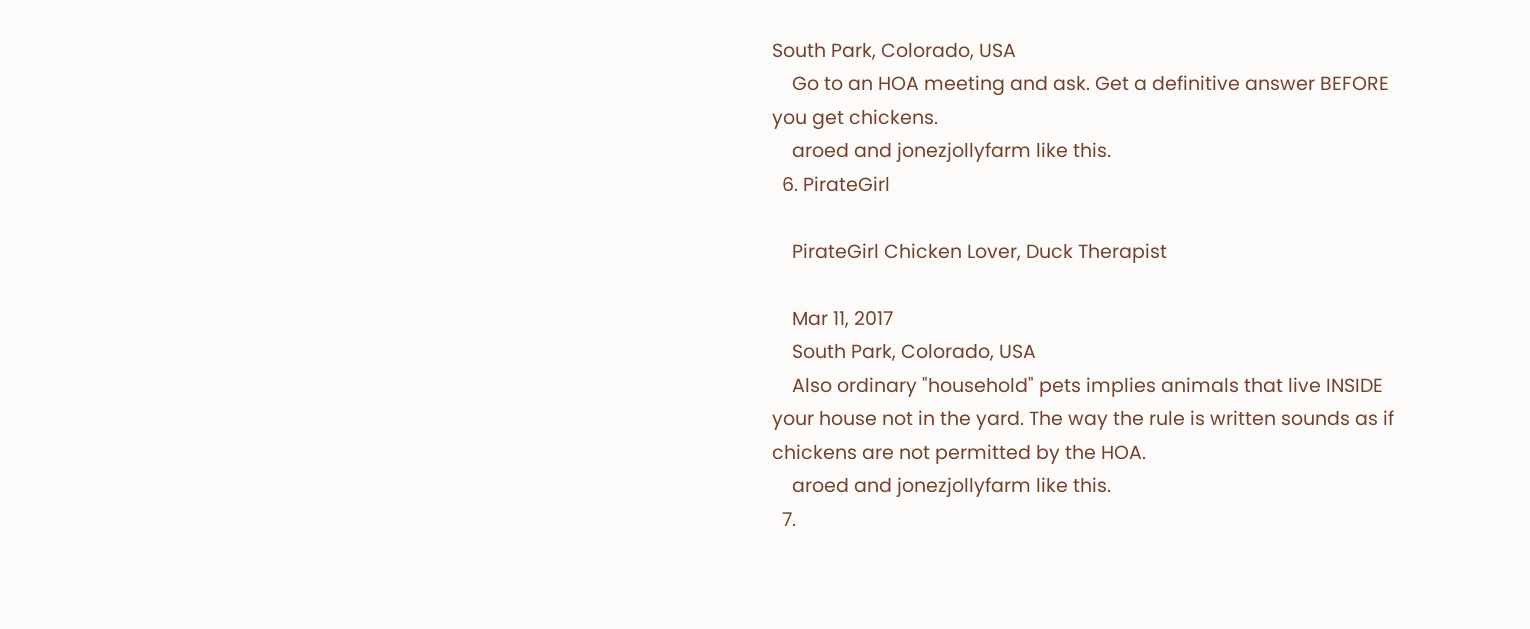South Park, Colorado, USA
    Go to an HOA meeting and ask. Get a definitive answer BEFORE you get chickens.
    aroed and jonezjollyfarm like this.
  6. PirateGirl

    PirateGirl Chicken Lover, Duck Therapist

    Mar 11, 2017
    South Park, Colorado, USA
    Also ordinary "household" pets implies animals that live INSIDE your house not in the yard. The way the rule is written sounds as if chickens are not permitted by the HOA.
    aroed and jonezjollyfarm like this.
  7.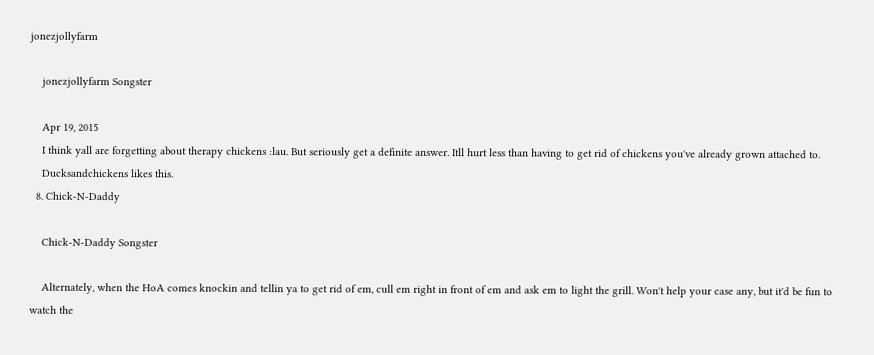jonezjollyfarm

    jonezjollyfarm Songster

    Apr 19, 2015
    I think yall are forgetting about therapy chickens :lau. But seriously get a definite answer. Itll hurt less than having to get rid of chickens you've already grown attached to.
    Ducksandchickens likes this.
  8. Chick-N-Daddy

    Chick-N-Daddy Songster

    Alternately, when the HoA comes knockin and tellin ya to get rid of em, cull em right in front of em and ask em to light the grill. Won't help your case any, but it'd be fun to watch the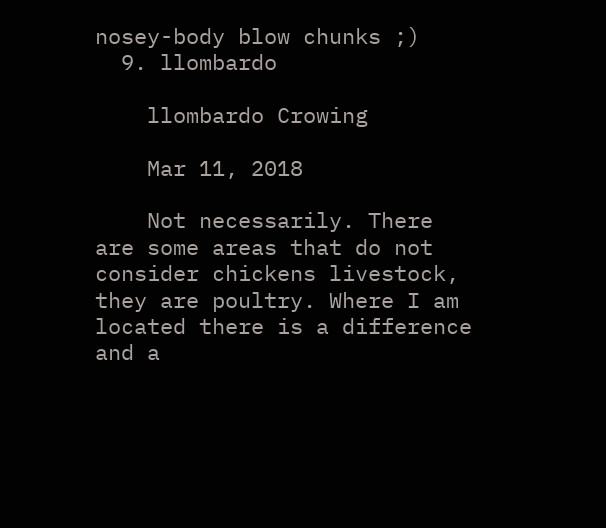nosey-body blow chunks ;)
  9. llombardo

    llombardo Crowing

    Mar 11, 2018

    Not necessarily. There are some areas that do not consider chickens livestock, they are poultry. Where I am located there is a difference and a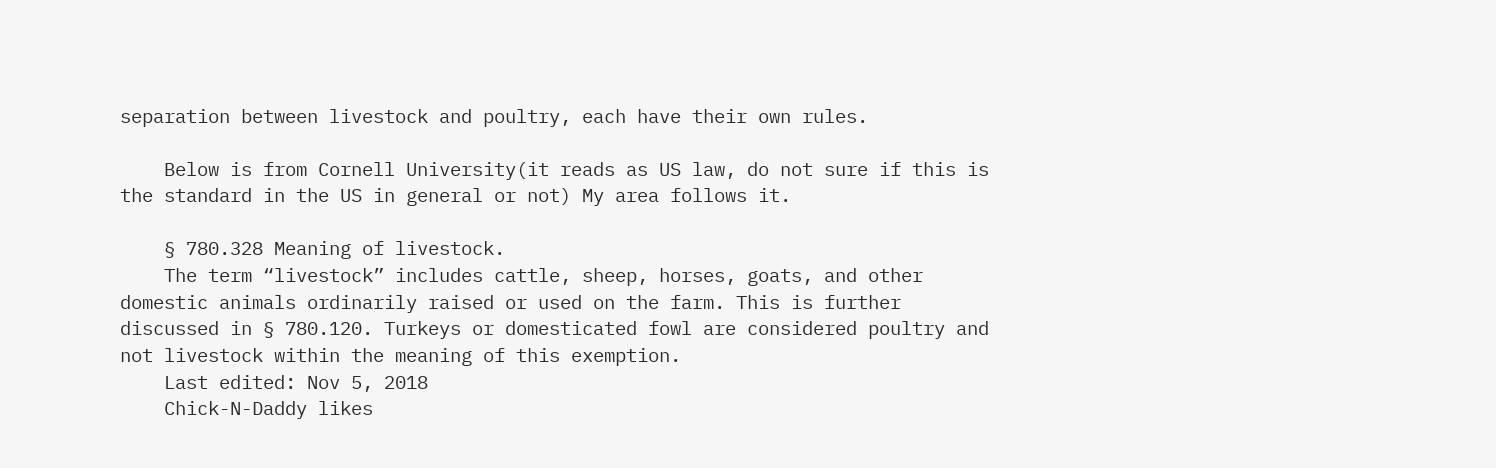separation between livestock and poultry, each have their own rules.

    Below is from Cornell University(it reads as US law, do not sure if this is the standard in the US in general or not) My area follows it.

    § 780.328 Meaning of livestock.
    The term “livestock” includes cattle, sheep, horses, goats, and other domestic animals ordinarily raised or used on the farm. This is further discussed in § 780.120. Turkeys or domesticated fowl are considered poultry and not livestock within the meaning of this exemption.
    Last edited: Nov 5, 2018
    Chick-N-Daddy likes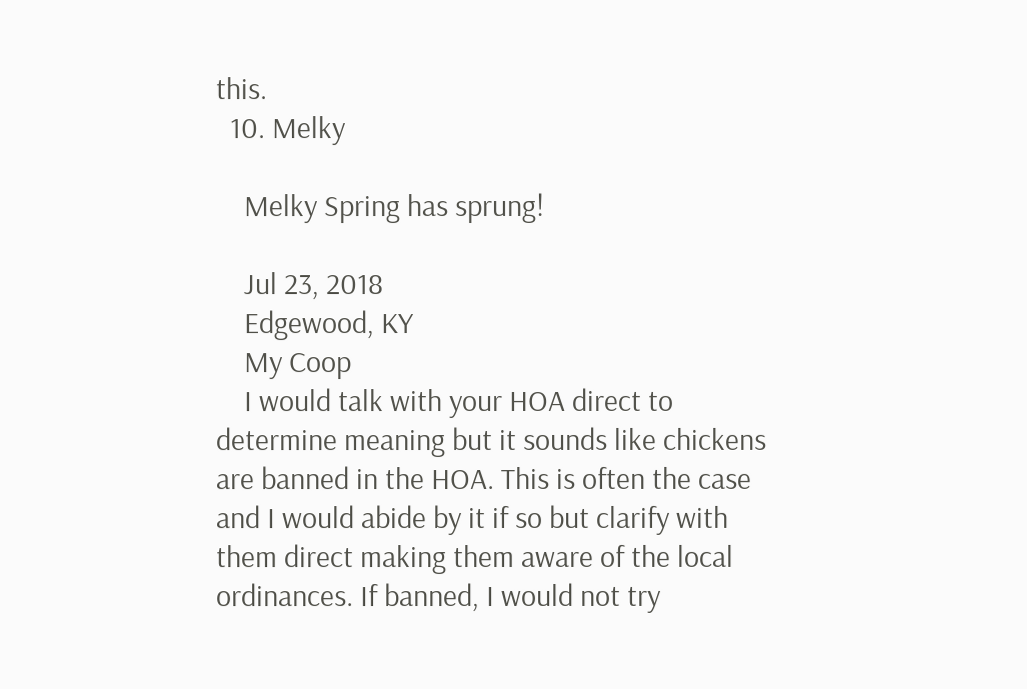this.
  10. Melky

    Melky Spring has sprung!

    Jul 23, 2018
    Edgewood, KY
    My Coop
    I would talk with your HOA direct to determine meaning but it sounds like chickens are banned in the HOA. This is often the case and I would abide by it if so but clarify with them direct making them aware of the local ordinances. If banned, I would not try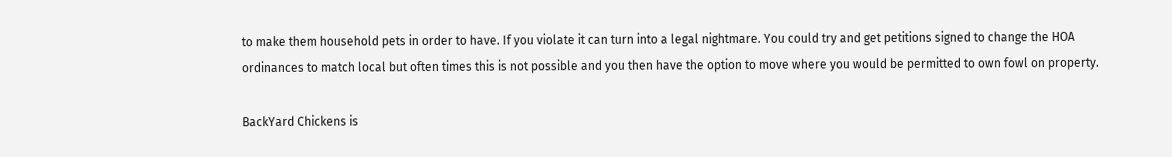to make them household pets in order to have. If you violate it can turn into a legal nightmare. You could try and get petitions signed to change the HOA ordinances to match local but often times this is not possible and you then have the option to move where you would be permitted to own fowl on property.

BackYard Chickens is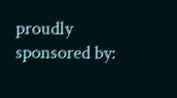proudly sponsored by: